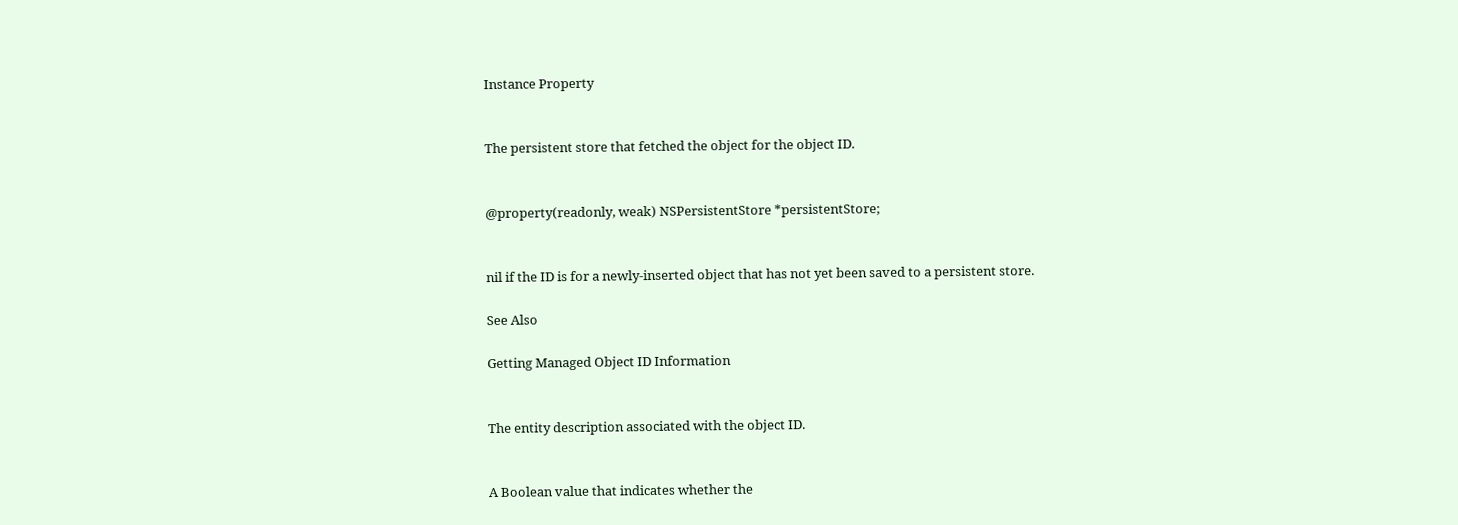Instance Property


The persistent store that fetched the object for the object ID.


@property(readonly, weak) NSPersistentStore *persistentStore;


nil if the ID is for a newly-inserted object that has not yet been saved to a persistent store.

See Also

Getting Managed Object ID Information


The entity description associated with the object ID.


A Boolean value that indicates whether the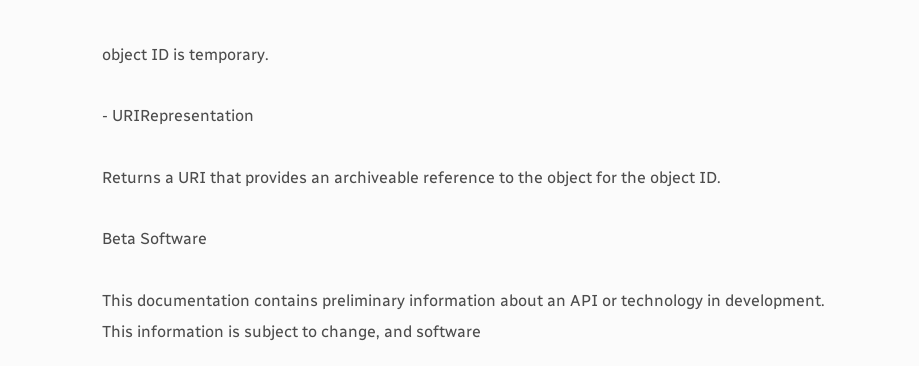object ID is temporary.

- URIRepresentation

Returns a URI that provides an archiveable reference to the object for the object ID.

Beta Software

This documentation contains preliminary information about an API or technology in development. This information is subject to change, and software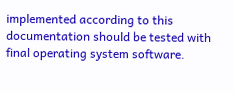implemented according to this documentation should be tested with final operating system software.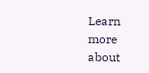Learn more about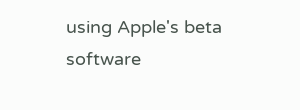using Apple's beta software